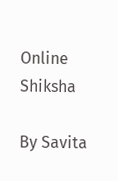Online Shiksha

By Savita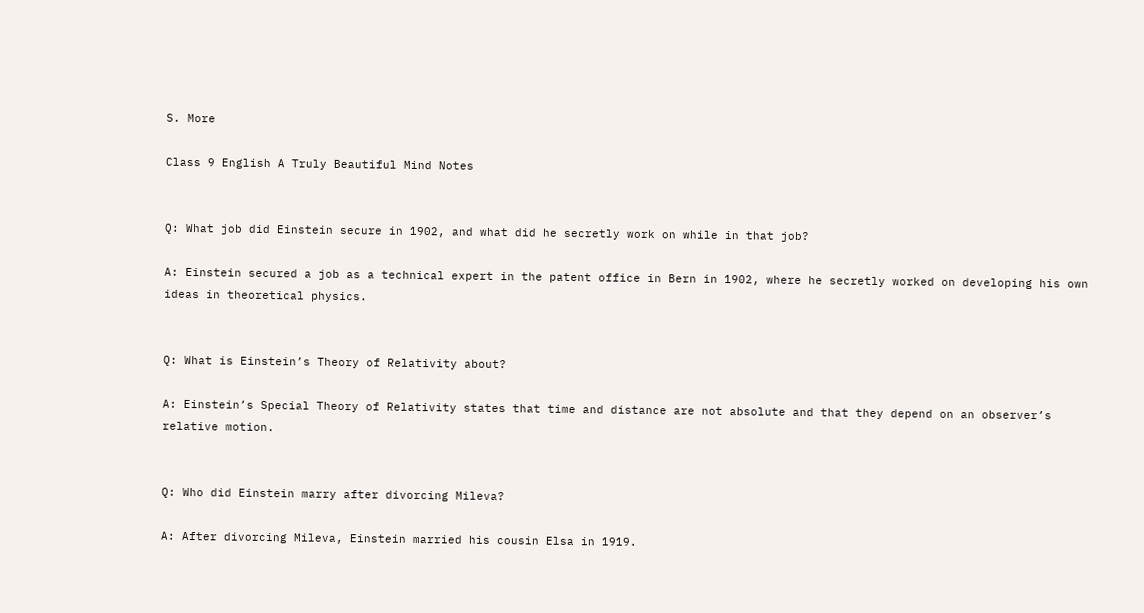S. More

Class 9 English A Truly Beautiful Mind Notes


Q: What job did Einstein secure in 1902, and what did he secretly work on while in that job?

A: Einstein secured a job as a technical expert in the patent office in Bern in 1902, where he secretly worked on developing his own ideas in theoretical physics.


Q: What is Einstein’s Theory of Relativity about?

A: Einstein’s Special Theory of Relativity states that time and distance are not absolute and that they depend on an observer’s relative motion.


Q: Who did Einstein marry after divorcing Mileva?

A: After divorcing Mileva, Einstein married his cousin Elsa in 1919.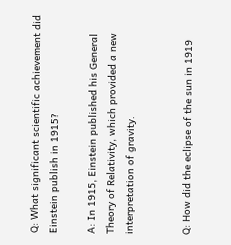Q: What significant scientific achievement did Einstein publish in 1915?

A: In 1915, Einstein published his General Theory of Relativity, which provided a new interpretation of gravity.


Q: How did the eclipse of the sun in 1919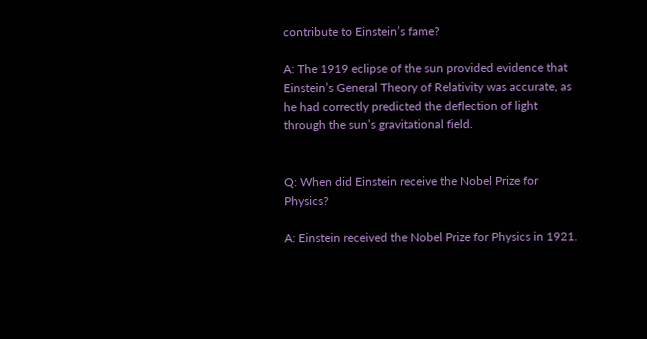contribute to Einstein’s fame?

A: The 1919 eclipse of the sun provided evidence that Einstein’s General Theory of Relativity was accurate, as he had correctly predicted the deflection of light through the sun’s gravitational field.


Q: When did Einstein receive the Nobel Prize for Physics?

A: Einstein received the Nobel Prize for Physics in 1921.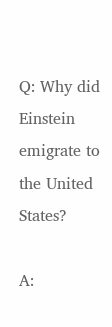Q: Why did Einstein emigrate to the United States?

A: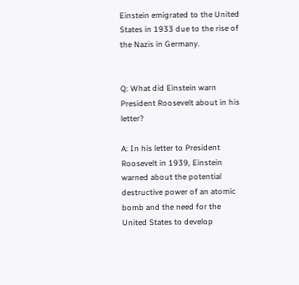Einstein emigrated to the United States in 1933 due to the rise of the Nazis in Germany.


Q: What did Einstein warn President Roosevelt about in his letter?

A: In his letter to President Roosevelt in 1939, Einstein warned about the potential destructive power of an atomic bomb and the need for the United States to develop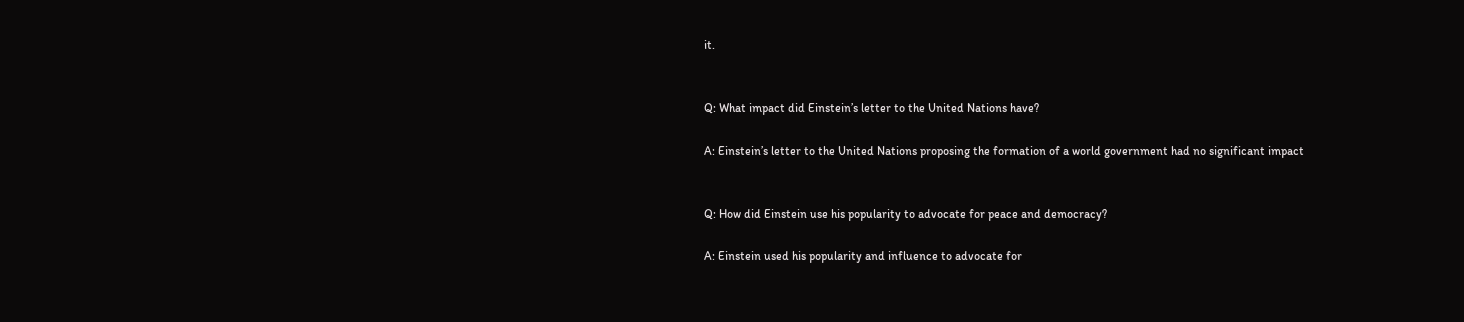it.


Q: What impact did Einstein’s letter to the United Nations have?

A: Einstein’s letter to the United Nations proposing the formation of a world government had no significant impact


Q: How did Einstein use his popularity to advocate for peace and democracy?

A: Einstein used his popularity and influence to advocate for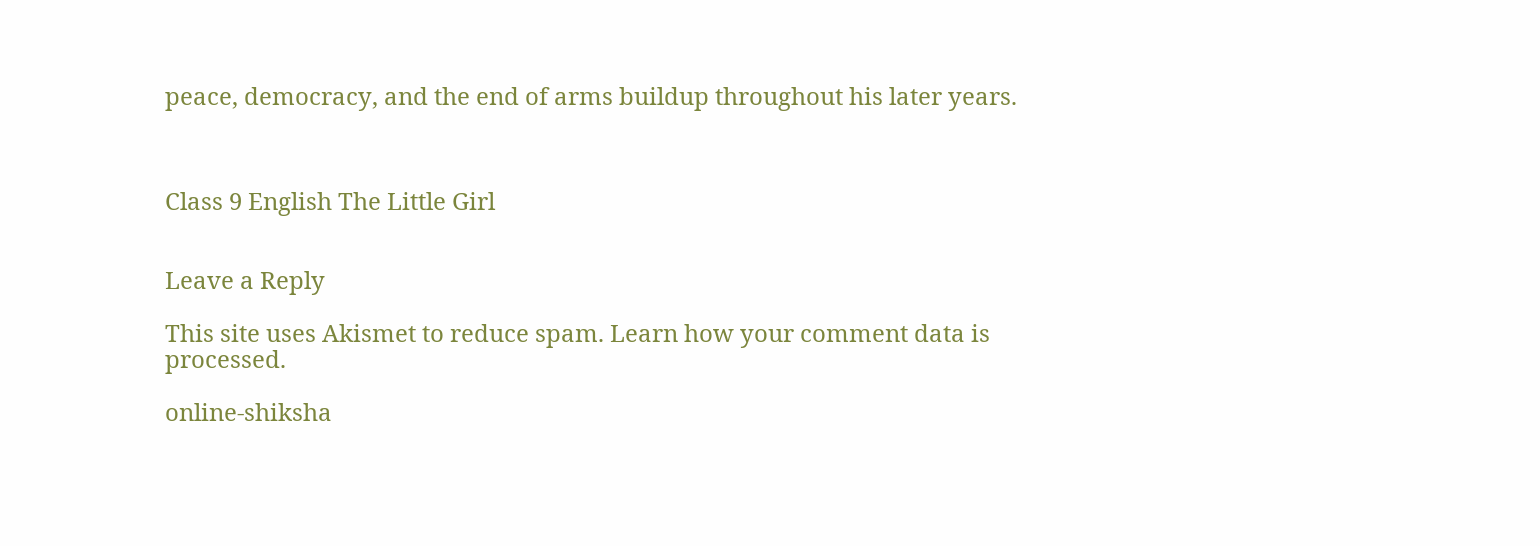peace, democracy, and the end of arms buildup throughout his later years.



Class 9 English The Little Girl


Leave a Reply

This site uses Akismet to reduce spam. Learn how your comment data is processed.

online-shiksha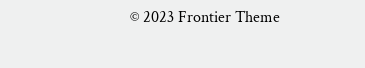© 2023 Frontier Theme